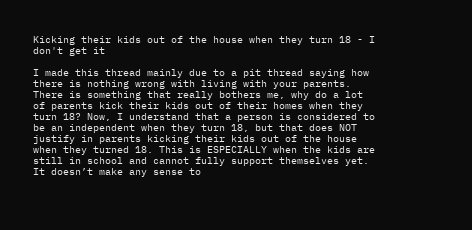Kicking their kids out of the house when they turn 18 - I don't get it

I made this thread mainly due to a pit thread saying how there is nothing wrong with living with your parents. There is something that really bothers me, why do a lot of parents kick their kids out of their homes when they turn 18? Now, I understand that a person is considered to be an independent when they turn 18, but that does NOT justify in parents kicking their kids out of the house when they turned 18. This is ESPECIALLY when the kids are still in school and cannot fully support themselves yet. It doesn’t make any sense to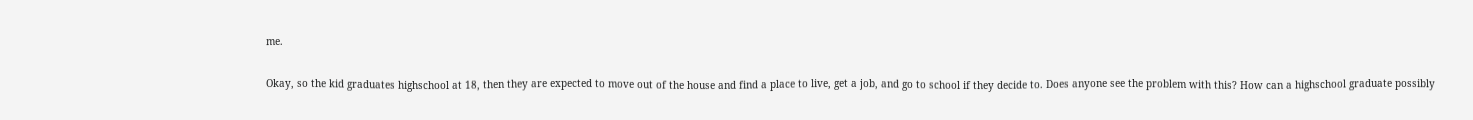me.

Okay, so the kid graduates highschool at 18, then they are expected to move out of the house and find a place to live, get a job, and go to school if they decide to. Does anyone see the problem with this? How can a highschool graduate possibly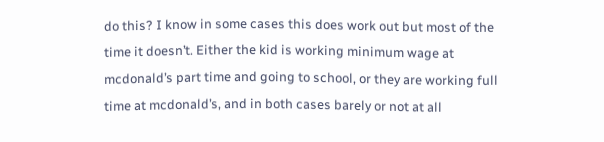do this? I know in some cases this does work out but most of the time it doesn’t. Either the kid is working minimum wage at mcdonald’s part time and going to school, or they are working full time at mcdonald’s, and in both cases barely or not at all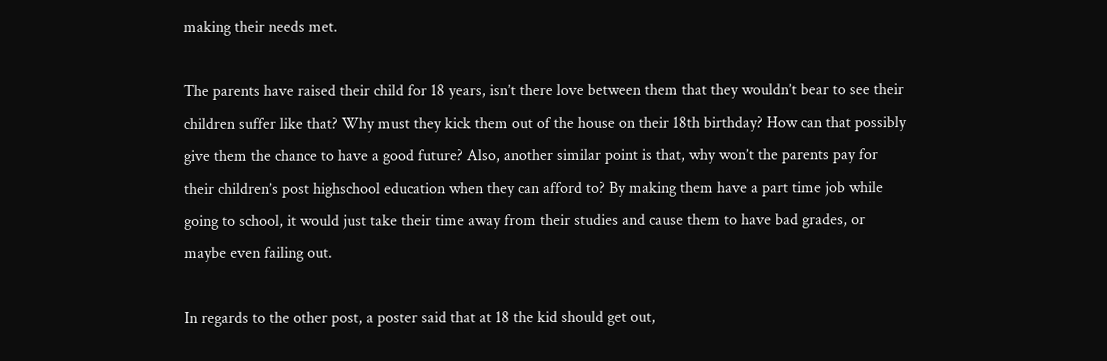making their needs met.

The parents have raised their child for 18 years, isn’t there love between them that they wouldn’t bear to see their children suffer like that? Why must they kick them out of the house on their 18th birthday? How can that possibly give them the chance to have a good future? Also, another similar point is that, why won’t the parents pay for their children’s post highschool education when they can afford to? By making them have a part time job while going to school, it would just take their time away from their studies and cause them to have bad grades, or maybe even failing out.

In regards to the other post, a poster said that at 18 the kid should get out,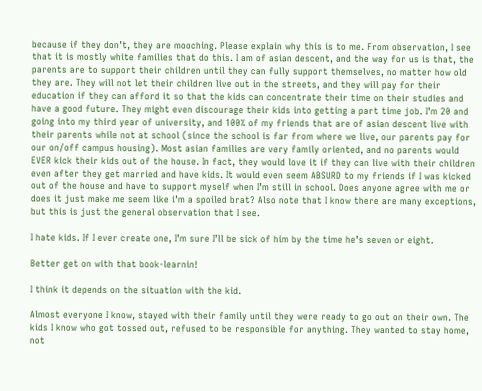because if they don’t, they are mooching. Please explain why this is to me. From observation, I see that it is mostly white families that do this. I am of asian descent, and the way for us is that, the parents are to support their children until they can fully support themselves, no matter how old they are. They will not let their children live out in the streets, and they will pay for their education if they can afford it so that the kids can concentrate their time on their studies and have a good future. They might even discourage their kids into getting a part time job. I’m 20 and going into my third year of university, and 100% of my friends that are of asian descent live with their parents while not at school (since the school is far from where we live, our parents pay for our on/off campus housing). Most asian families are very family oriented, and no parents would EVER kick their kids out of the house. In fact, they would love it if they can live with their children even after they get married and have kids. It would even seem ABSURD to my friends if I was kicked out of the house and have to support myself when I’m still in school. Does anyone agree with me or does it just make me seem like i’m a spoiled brat? Also note that I know there are many exceptions, but this is just the general observation that I see.

I hate kids. If I ever create one, I’m sure I’ll be sick of him by the time he’s seven or eight.

Better get on with that book-learnin!

I think it depends on the situation with the kid.

Almost everyone I know, stayed with their family until they were ready to go out on their own. The kids I know who got tossed out, refused to be responsible for anything. They wanted to stay home, not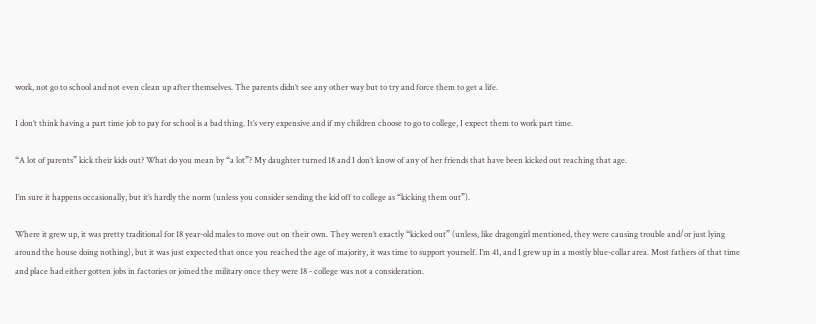work, not go to school and not even clean up after themselves. The parents didn’t see any other way but to try and force them to get a life.

I don’t think having a part time job to pay for school is a bad thing. It’s very expensive and if my children choose to go to college, I expect them to work part time.

“A lot of parents” kick their kids out? What do you mean by “a lot”? My daughter turned 18 and I don’t know of any of her friends that have been kicked out reaching that age.

I’m sure it happens occasionally, but it’s hardly the norm (unless you consider sending the kid off to college as “kicking them out”).

Where it grew up, it was pretty traditional for 18 year-old males to move out on their own. They weren’t exactly “kicked out” (unless, like dragongirl mentioned, they were causing trouble and/or just lying around the house doing nothing), but it was just expected that once you reached the age of majority, it was time to support yourself. I’m 41, and I grew up in a mostly blue-collar area. Most fathers of that time and place had either gotten jobs in factories or joined the military once they were 18 - college was not a consideration.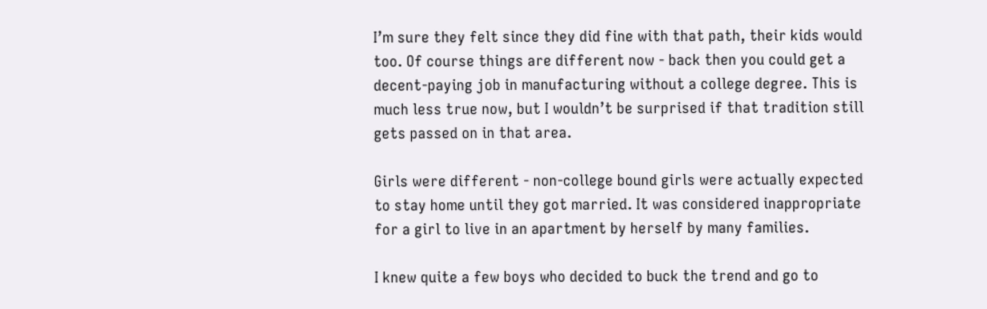I’m sure they felt since they did fine with that path, their kids would too. Of course things are different now - back then you could get a decent-paying job in manufacturing without a college degree. This is much less true now, but I wouldn’t be surprised if that tradition still gets passed on in that area.

Girls were different - non-college bound girls were actually expected to stay home until they got married. It was considered inappropriate for a girl to live in an apartment by herself by many families.

I knew quite a few boys who decided to buck the trend and go to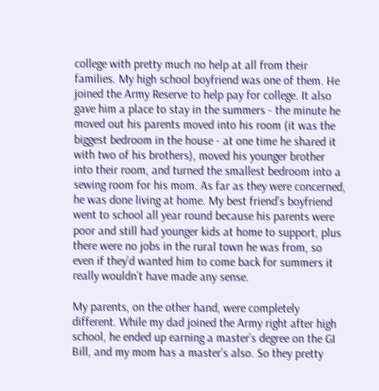college with pretty much no help at all from their families. My high school boyfriend was one of them. He joined the Army Reserve to help pay for college. It also gave him a place to stay in the summers - the minute he moved out his parents moved into his room (it was the biggest bedroom in the house - at one time he shared it with two of his brothers), moved his younger brother into their room, and turned the smallest bedroom into a sewing room for his mom. As far as they were concerned, he was done living at home. My best friend’s boyfriend went to school all year round because his parents were poor and still had younger kids at home to support, plus there were no jobs in the rural town he was from, so even if they’d wanted him to come back for summers it really wouldn’t have made any sense.

My parents, on the other hand, were completely different. While my dad joined the Army right after high school, he ended up earning a master’s degree on the GI Bill, and my mom has a master’s also. So they pretty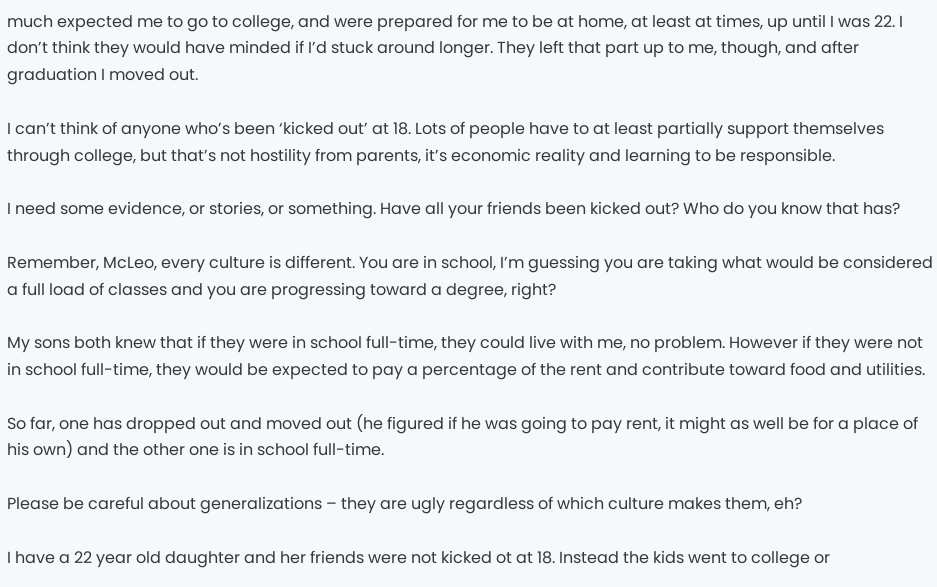much expected me to go to college, and were prepared for me to be at home, at least at times, up until I was 22. I don’t think they would have minded if I’d stuck around longer. They left that part up to me, though, and after graduation I moved out.

I can’t think of anyone who’s been ‘kicked out’ at 18. Lots of people have to at least partially support themselves through college, but that’s not hostility from parents, it’s economic reality and learning to be responsible.

I need some evidence, or stories, or something. Have all your friends been kicked out? Who do you know that has?

Remember, McLeo, every culture is different. You are in school, I’m guessing you are taking what would be considered a full load of classes and you are progressing toward a degree, right?

My sons both knew that if they were in school full-time, they could live with me, no problem. However if they were not in school full-time, they would be expected to pay a percentage of the rent and contribute toward food and utilities.

So far, one has dropped out and moved out (he figured if he was going to pay rent, it might as well be for a place of his own) and the other one is in school full-time.

Please be careful about generalizations – they are ugly regardless of which culture makes them, eh?

I have a 22 year old daughter and her friends were not kicked ot at 18. Instead the kids went to college or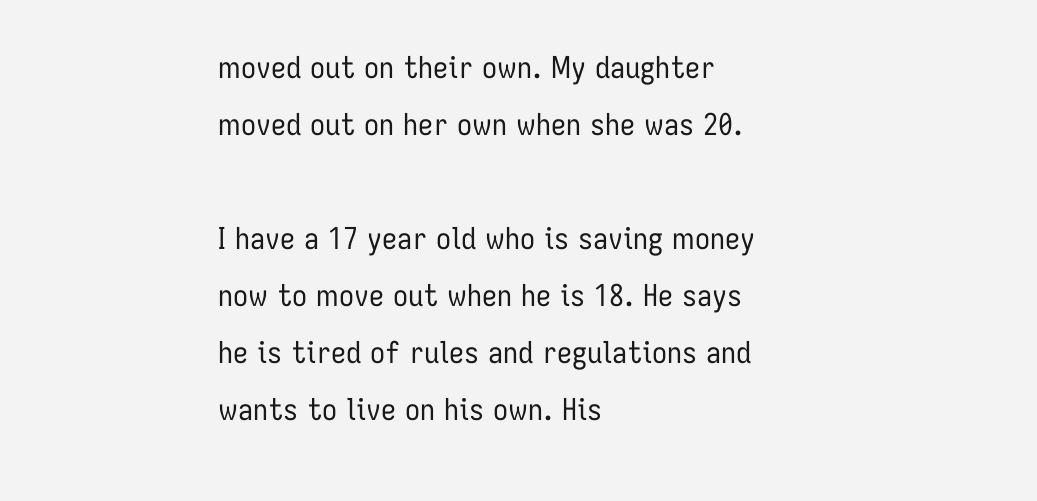moved out on their own. My daughter moved out on her own when she was 20.

I have a 17 year old who is saving money now to move out when he is 18. He says he is tired of rules and regulations and wants to live on his own. His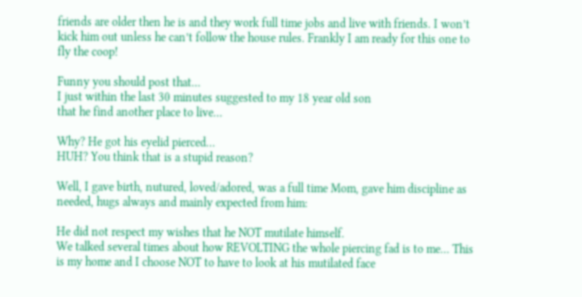friends are older then he is and they work full time jobs and live with friends. I won’t kick him out unless he can’t follow the house rules. Frankly I am ready for this one to fly the coop!

Funny you should post that…
I just within the last 30 minutes suggested to my 18 year old son
that he find another place to live…

Why? He got his eyelid pierced…
HUH? You think that is a stupid reason?

Well, I gave birth, nutured, loved/adored, was a full time Mom, gave him discipline as needed, hugs always and mainly expected from him:

He did not respect my wishes that he NOT mutilate himself.
We talked several times about how REVOLTING the whole piercing fad is to me… This is my home and I choose NOT to have to look at his mutilated face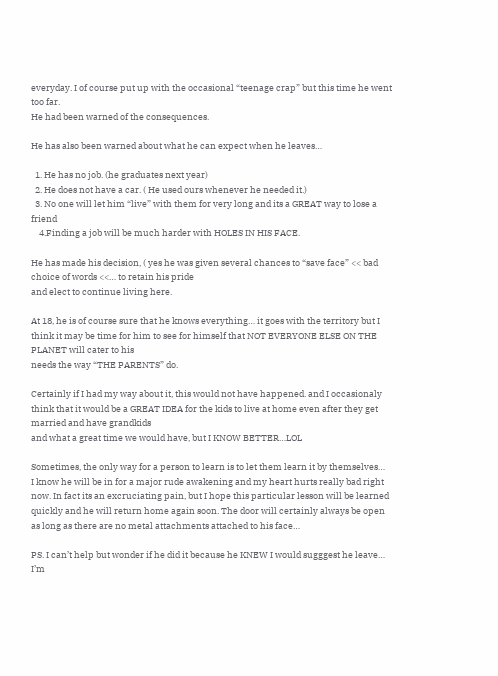everyday. I of course put up with the occasional “teenage crap” but this time he went too far.
He had been warned of the consequences.

He has also been warned about what he can expect when he leaves…

  1. He has no job. (he graduates next year)
  2. He does not have a car. ( He used ours whenever he needed it.)
  3. No one will let him “live” with them for very long and its a GREAT way to lose a friend
    4.Finding a job will be much harder with HOLES IN HIS FACE.

He has made his decision, ( yes he was given several chances to “save face” << bad choice of words <<… to retain his pride
and elect to continue living here.

At 18, he is of course sure that he knows everything… it goes with the territory but I think it may be time for him to see for himself that NOT EVERYONE ELSE ON THE PLANET will cater to his
needs the way “THE PARENTS” do.

Certainly if I had my way about it, this would not have happened. and I occasionaly think that it would be a GREAT IDEA for the kids to live at home even after they get married and have grandkids
and what a great time we would have, but I KNOW BETTER…LOL

Sometimes, the only way for a person to learn is to let them learn it by themselves…
I know he will be in for a major rude awakening and my heart hurts really bad right now. In fact its an excruciating pain, but I hope this particular lesson will be learned quickly and he will return home again soon. The door will certainly always be open
as long as there are no metal attachments attached to his face…

PS. I can’t help but wonder if he did it because he KNEW I would sugggest he leave… I’m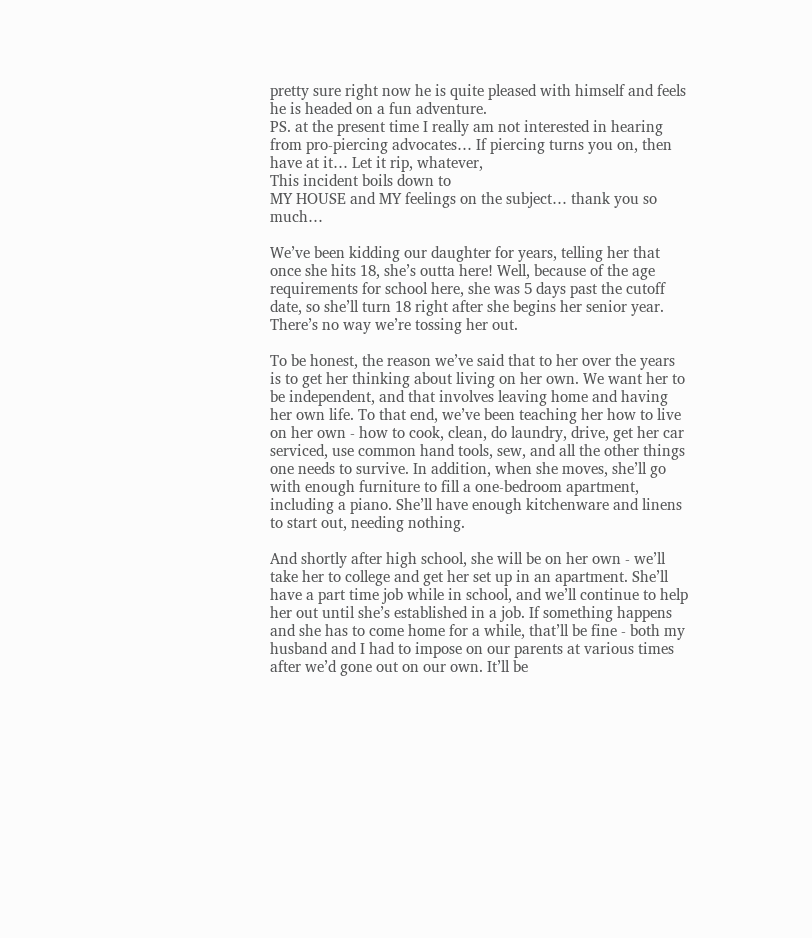pretty sure right now he is quite pleased with himself and feels he is headed on a fun adventure.
PS. at the present time I really am not interested in hearing from pro-piercing advocates… If piercing turns you on, then have at it… Let it rip, whatever,
This incident boils down to
MY HOUSE and MY feelings on the subject… thank you so much…

We’ve been kidding our daughter for years, telling her that once she hits 18, she’s outta here! Well, because of the age requirements for school here, she was 5 days past the cutoff date, so she’ll turn 18 right after she begins her senior year. There’s no way we’re tossing her out.

To be honest, the reason we’ve said that to her over the years is to get her thinking about living on her own. We want her to be independent, and that involves leaving home and having her own life. To that end, we’ve been teaching her how to live on her own - how to cook, clean, do laundry, drive, get her car serviced, use common hand tools, sew, and all the other things one needs to survive. In addition, when she moves, she’ll go with enough furniture to fill a one-bedroom apartment, including a piano. She’ll have enough kitchenware and linens to start out, needing nothing.

And shortly after high school, she will be on her own - we’ll take her to college and get her set up in an apartment. She’ll have a part time job while in school, and we’ll continue to help her out until she’s established in a job. If something happens and she has to come home for a while, that’ll be fine - both my husband and I had to impose on our parents at various times after we’d gone out on our own. It’ll be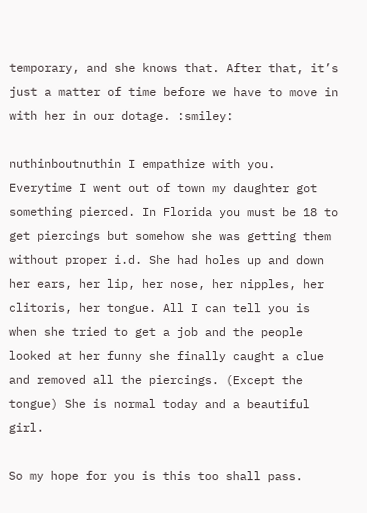temporary, and she knows that. After that, it’s just a matter of time before we have to move in with her in our dotage. :smiley:

nuthinboutnuthin I empathize with you. Everytime I went out of town my daughter got something pierced. In Florida you must be 18 to get piercings but somehow she was getting them without proper i.d. She had holes up and down her ears, her lip, her nose, her nipples, her clitoris, her tongue. All I can tell you is when she tried to get a job and the people looked at her funny she finally caught a clue and removed all the piercings. (Except the tongue) She is normal today and a beautiful girl.

So my hope for you is this too shall pass.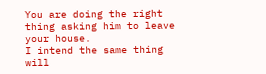You are doing the right thing asking him to leave your house.
I intend the same thing will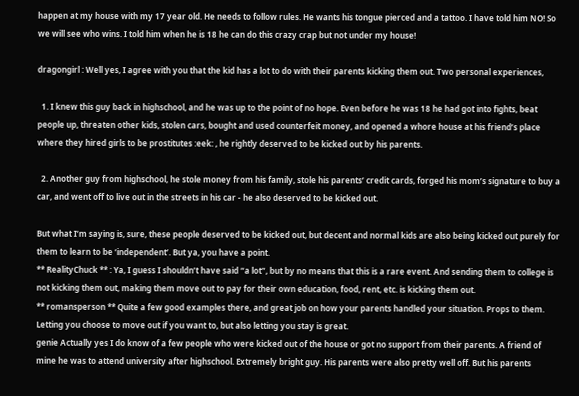happen at my house with my 17 year old. He needs to follow rules. He wants his tongue pierced and a tattoo. I have told him NO! So we will see who wins. I told him when he is 18 he can do this crazy crap but not under my house!

dragongirl : Well yes, I agree with you that the kid has a lot to do with their parents kicking them out. Two personal experiences,

  1. I knew this guy back in highschool, and he was up to the point of no hope. Even before he was 18 he had got into fights, beat people up, threaten other kids, stolen cars, bought and used counterfeit money, and opened a whore house at his friend’s place where they hired girls to be prostitutes :eek: , he rightly deserved to be kicked out by his parents.

  2. Another guy from highschool, he stole money from his family, stole his parents’ credit cards, forged his mom’s signature to buy a car, and went off to live out in the streets in his car - he also deserved to be kicked out.

But what I’m saying is, sure, these people deserved to be kicked out, but decent and normal kids are also being kicked out purely for them to learn to be ‘independent’. But ya, you have a point.
** RealityChuck ** : Ya, I guess I shouldn’t have said “a lot”, but by no means that this is a rare event. And sending them to college is not kicking them out, making them move out to pay for their own education, food, rent, etc. is kicking them out.
** romansperson ** Quite a few good examples there, and great job on how your parents handled your situation. Props to them. Letting you choose to move out if you want to, but also letting you stay is great.
genie Actually yes I do know of a few people who were kicked out of the house or got no support from their parents. A friend of mine he was to attend university after highschool. Extremely bright guy. His parents were also pretty well off. But his parents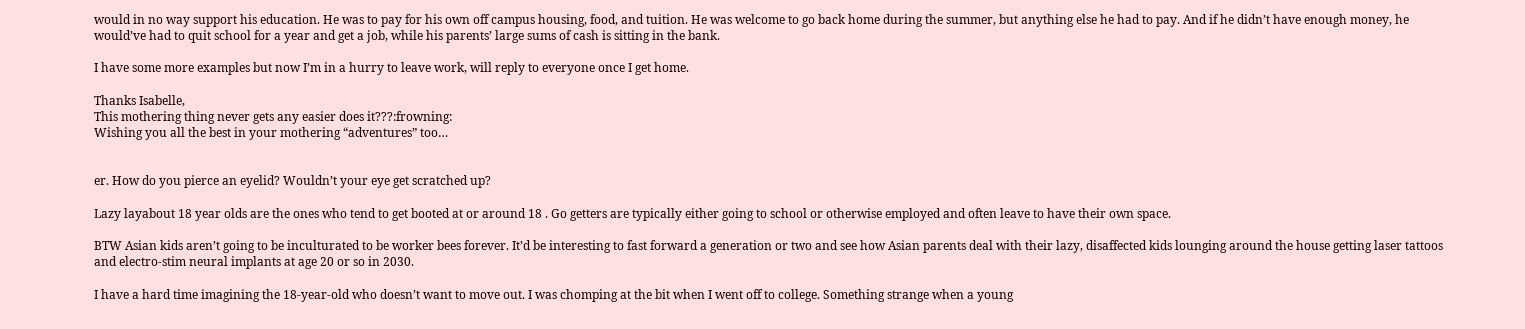would in no way support his education. He was to pay for his own off campus housing, food, and tuition. He was welcome to go back home during the summer, but anything else he had to pay. And if he didn’t have enough money, he would’ve had to quit school for a year and get a job, while his parents’ large sums of cash is sitting in the bank.

I have some more examples but now I’m in a hurry to leave work, will reply to everyone once I get home.

Thanks Isabelle,
This mothering thing never gets any easier does it???:frowning:
Wishing you all the best in your mothering “adventures” too…


er. How do you pierce an eyelid? Wouldn’t your eye get scratched up?

Lazy layabout 18 year olds are the ones who tend to get booted at or around 18 . Go getters are typically either going to school or otherwise employed and often leave to have their own space.

BTW Asian kids aren’t going to be inculturated to be worker bees forever. It’d be interesting to fast forward a generation or two and see how Asian parents deal with their lazy, disaffected kids lounging around the house getting laser tattoos and electro-stim neural implants at age 20 or so in 2030.

I have a hard time imagining the 18-year-old who doesn’t want to move out. I was chomping at the bit when I went off to college. Something strange when a young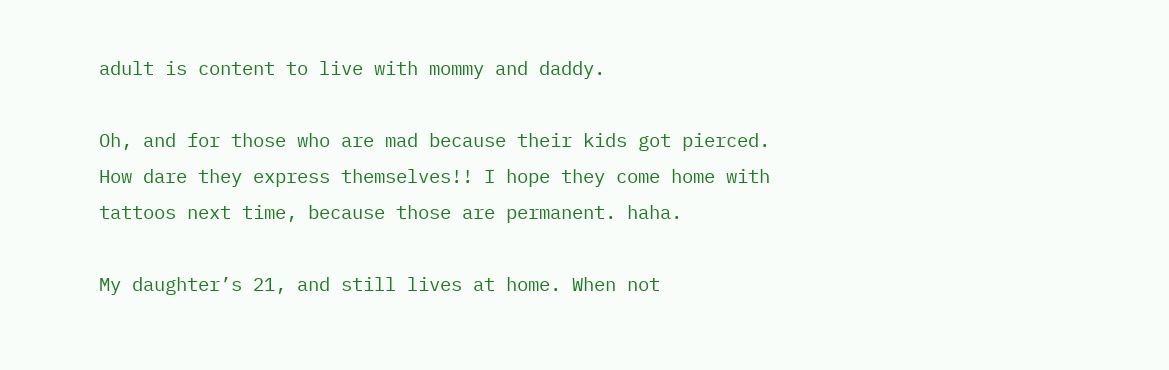adult is content to live with mommy and daddy.

Oh, and for those who are mad because their kids got pierced. How dare they express themselves!! I hope they come home with tattoos next time, because those are permanent. haha.

My daughter’s 21, and still lives at home. When not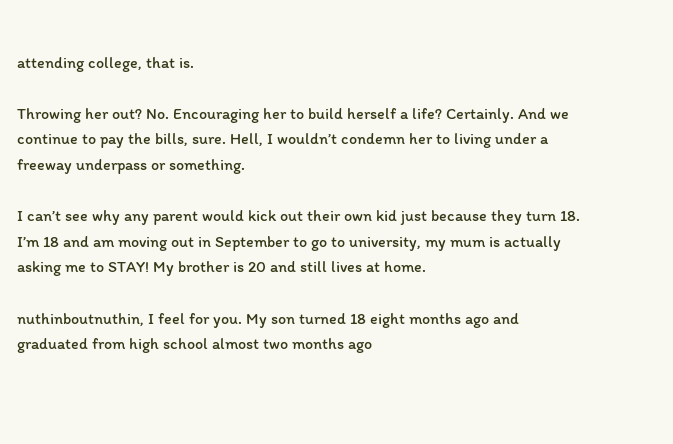attending college, that is.

Throwing her out? No. Encouraging her to build herself a life? Certainly. And we continue to pay the bills, sure. Hell, I wouldn’t condemn her to living under a freeway underpass or something.

I can’t see why any parent would kick out their own kid just because they turn 18. I’m 18 and am moving out in September to go to university, my mum is actually asking me to STAY! My brother is 20 and still lives at home.

nuthinboutnuthin, I feel for you. My son turned 18 eight months ago and graduated from high school almost two months ago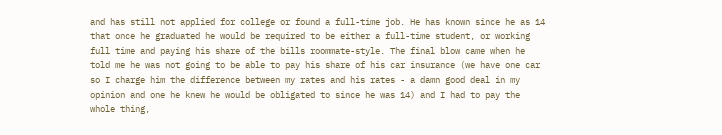and has still not applied for college or found a full-time job. He has known since he as 14 that once he graduated he would be required to be either a full-time student, or working full time and paying his share of the bills roommate-style. The final blow came when he told me he was not going to be able to pay his share of his car insurance (we have one car so I charge him the difference between my rates and his rates - a damn good deal in my opinion and one he knew he would be obligated to since he was 14) and I had to pay the whole thing,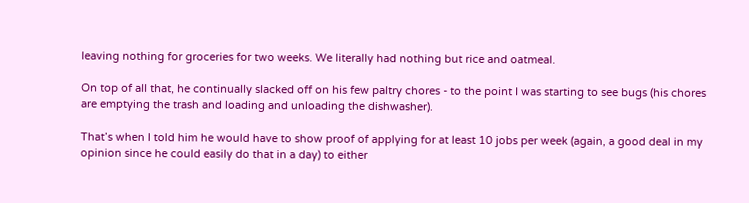leaving nothing for groceries for two weeks. We literally had nothing but rice and oatmeal.

On top of all that, he continually slacked off on his few paltry chores - to the point I was starting to see bugs (his chores are emptying the trash and loading and unloading the dishwasher).

That’s when I told him he would have to show proof of applying for at least 10 jobs per week (again, a good deal in my opinion since he could easily do that in a day) to either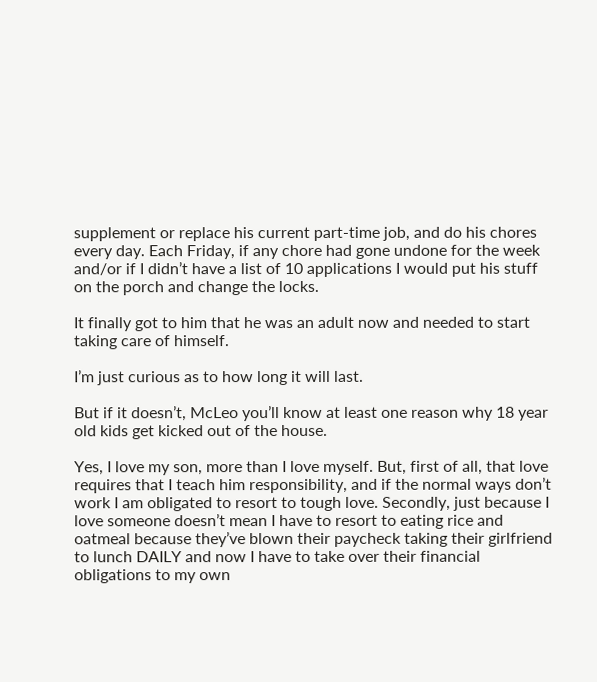supplement or replace his current part-time job, and do his chores every day. Each Friday, if any chore had gone undone for the week and/or if I didn’t have a list of 10 applications I would put his stuff on the porch and change the locks.

It finally got to him that he was an adult now and needed to start taking care of himself.

I’m just curious as to how long it will last.

But if it doesn’t, McLeo you’ll know at least one reason why 18 year old kids get kicked out of the house.

Yes, I love my son, more than I love myself. But, first of all, that love requires that I teach him responsibility, and if the normal ways don’t work I am obligated to resort to tough love. Secondly, just because I love someone doesn’t mean I have to resort to eating rice and oatmeal because they’ve blown their paycheck taking their girlfriend to lunch DAILY and now I have to take over their financial obligations to my own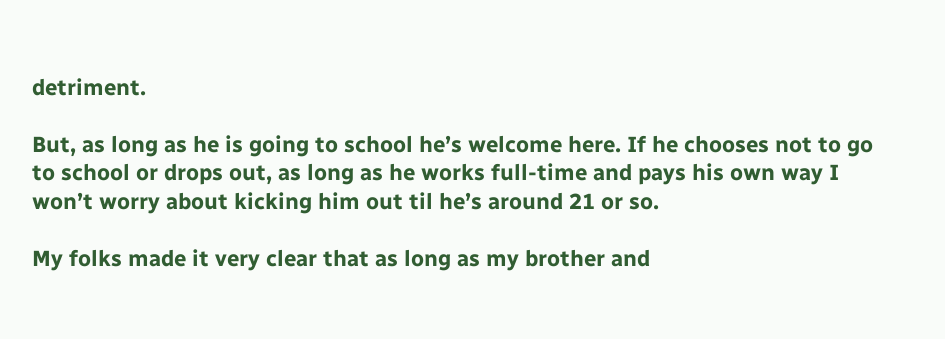detriment.

But, as long as he is going to school he’s welcome here. If he chooses not to go to school or drops out, as long as he works full-time and pays his own way I won’t worry about kicking him out til he’s around 21 or so.

My folks made it very clear that as long as my brother and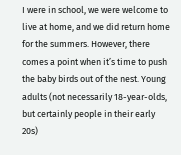I were in school, we were welcome to live at home, and we did return home for the summers. However, there comes a point when it’s time to push the baby birds out of the nest. Young adults (not necessarily 18-year-olds, but certainly people in their early 20s)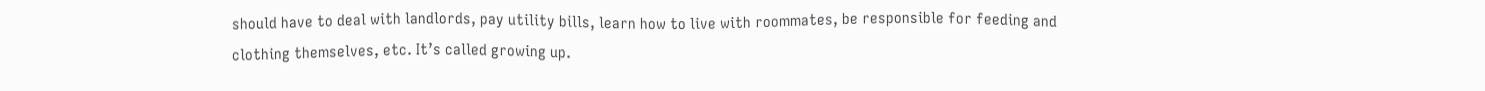should have to deal with landlords, pay utility bills, learn how to live with roommates, be responsible for feeding and clothing themselves, etc. It’s called growing up.